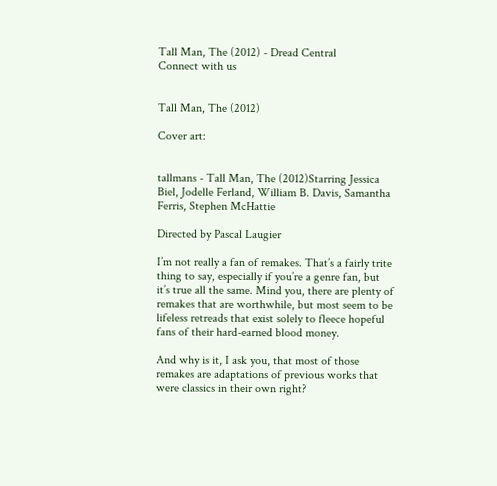Tall Man, The (2012) - Dread Central
Connect with us


Tall Man, The (2012)

Cover art:


tallmans - Tall Man, The (2012)Starring Jessica Biel, Jodelle Ferland, William B. Davis, Samantha Ferris, Stephen McHattie

Directed by Pascal Laugier

I’m not really a fan of remakes. That’s a fairly trite thing to say, especially if you’re a genre fan, but it’s true all the same. Mind you, there are plenty of remakes that are worthwhile, but most seem to be lifeless retreads that exist solely to fleece hopeful fans of their hard-earned blood money.

And why is it, I ask you, that most of those remakes are adaptations of previous works that were classics in their own right?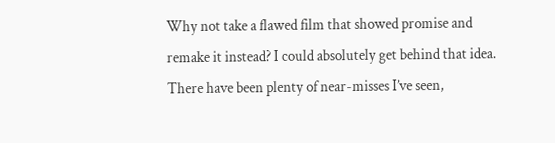Why not take a flawed film that showed promise and remake it instead? I could absolutely get behind that idea. There have been plenty of near-misses I’ve seen,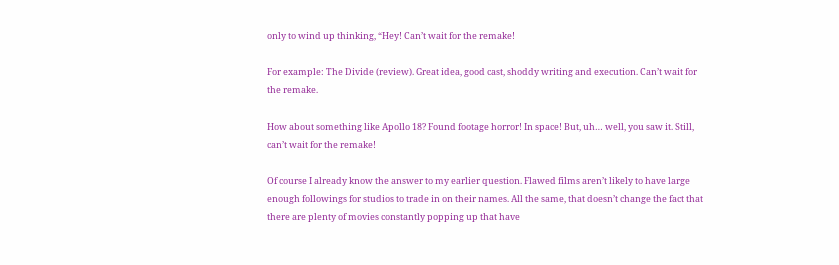only to wind up thinking, “Hey! Can’t wait for the remake!

For example: The Divide (review). Great idea, good cast, shoddy writing and execution. Can’t wait for the remake.

How about something like Apollo 18? Found footage horror! In space! But, uh… well, you saw it. Still, can’t wait for the remake!

Of course I already know the answer to my earlier question. Flawed films aren’t likely to have large enough followings for studios to trade in on their names. All the same, that doesn’t change the fact that there are plenty of movies constantly popping up that have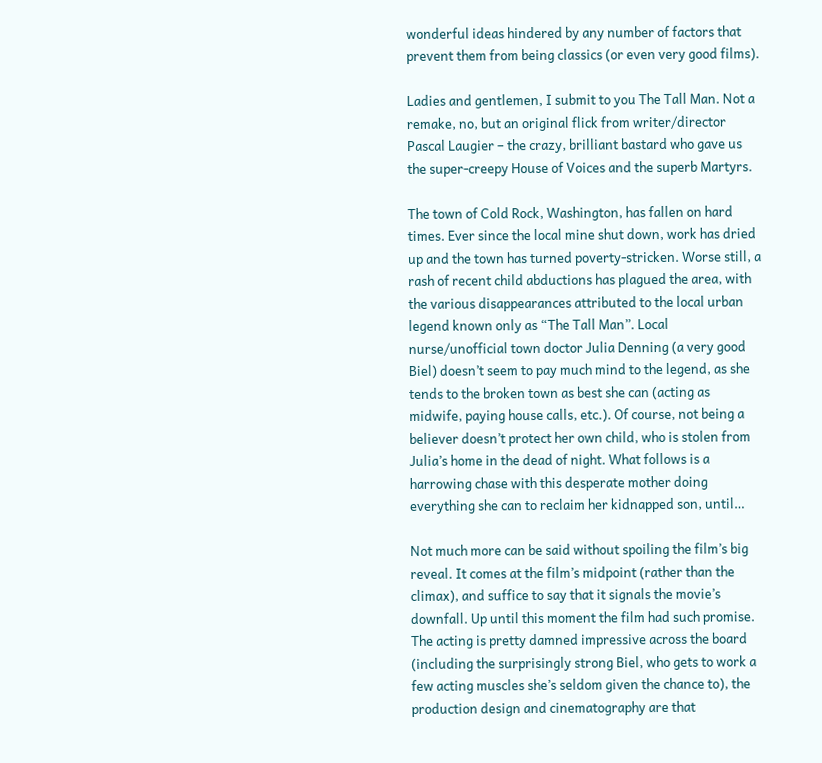wonderful ideas hindered by any number of factors that prevent them from being classics (or even very good films).

Ladies and gentlemen, I submit to you The Tall Man. Not a remake, no, but an original flick from writer/director Pascal Laugier – the crazy, brilliant bastard who gave us the super-creepy House of Voices and the superb Martyrs.

The town of Cold Rock, Washington, has fallen on hard times. Ever since the local mine shut down, work has dried up and the town has turned poverty-stricken. Worse still, a rash of recent child abductions has plagued the area, with the various disappearances attributed to the local urban legend known only as “The Tall Man”. Local nurse/unofficial town doctor Julia Denning (a very good Biel) doesn’t seem to pay much mind to the legend, as she tends to the broken town as best she can (acting as midwife, paying house calls, etc.). Of course, not being a believer doesn’t protect her own child, who is stolen from Julia’s home in the dead of night. What follows is a harrowing chase with this desperate mother doing everything she can to reclaim her kidnapped son, until…

Not much more can be said without spoiling the film’s big reveal. It comes at the film’s midpoint (rather than the climax), and suffice to say that it signals the movie’s downfall. Up until this moment the film had such promise. The acting is pretty damned impressive across the board (including the surprisingly strong Biel, who gets to work a few acting muscles she’s seldom given the chance to), the production design and cinematography are that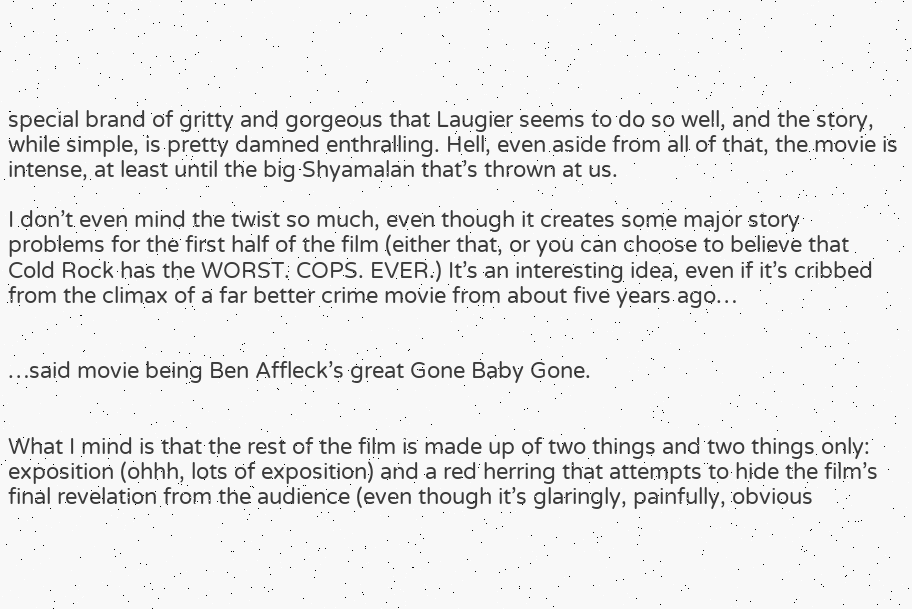special brand of gritty and gorgeous that Laugier seems to do so well, and the story, while simple, is pretty damned enthralling. Hell, even aside from all of that, the movie is intense, at least until the big Shyamalan that’s thrown at us.

I don’t even mind the twist so much, even though it creates some major story problems for the first half of the film (either that, or you can choose to believe that Cold Rock has the WORST. COPS. EVER.) It’s an interesting idea, even if it’s cribbed from the climax of a far better crime movie from about five years ago…


…said movie being Ben Affleck’s great Gone Baby Gone.


What I mind is that the rest of the film is made up of two things and two things only: exposition (ohhh, lots of exposition) and a red herring that attempts to hide the film’s final revelation from the audience (even though it’s glaringly, painfully, obvious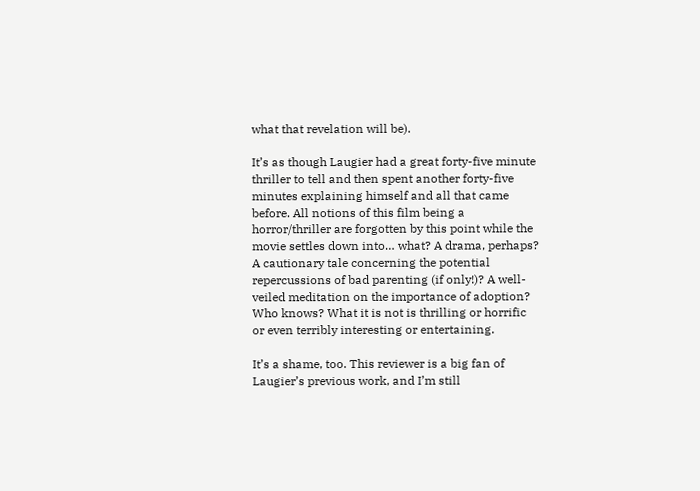what that revelation will be).

It’s as though Laugier had a great forty-five minute thriller to tell and then spent another forty-five minutes explaining himself and all that came before. All notions of this film being a horror/thriller are forgotten by this point while the movie settles down into… what? A drama, perhaps? A cautionary tale concerning the potential repercussions of bad parenting (if only!)? A well-veiled meditation on the importance of adoption? Who knows? What it is not is thrilling or horrific or even terribly interesting or entertaining.

It’s a shame, too. This reviewer is a big fan of Laugier’s previous work, and I’m still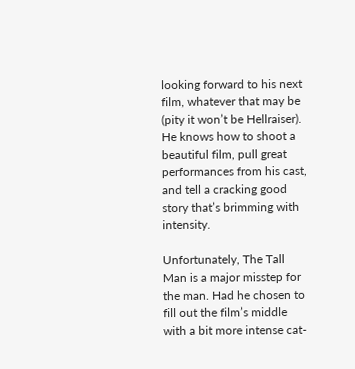looking forward to his next film, whatever that may be (pity it won’t be Hellraiser). He knows how to shoot a beautiful film, pull great performances from his cast, and tell a cracking good story that’s brimming with intensity.

Unfortunately, The Tall Man is a major misstep for the man. Had he chosen to fill out the film’s middle with a bit more intense cat-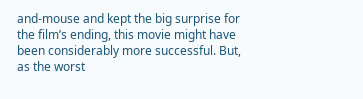and-mouse and kept the big surprise for the film’s ending, this movie might have been considerably more successful. But, as the worst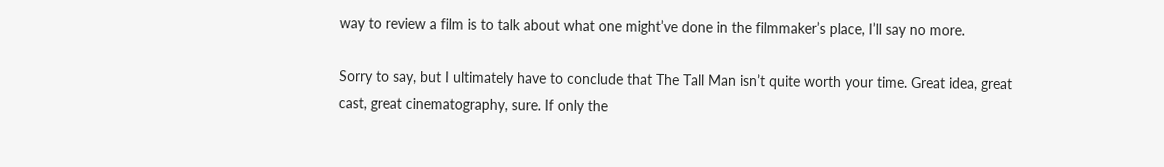way to review a film is to talk about what one might’ve done in the filmmaker’s place, I’ll say no more.

Sorry to say, but I ultimately have to conclude that The Tall Man isn’t quite worth your time. Great idea, great cast, great cinematography, sure. If only the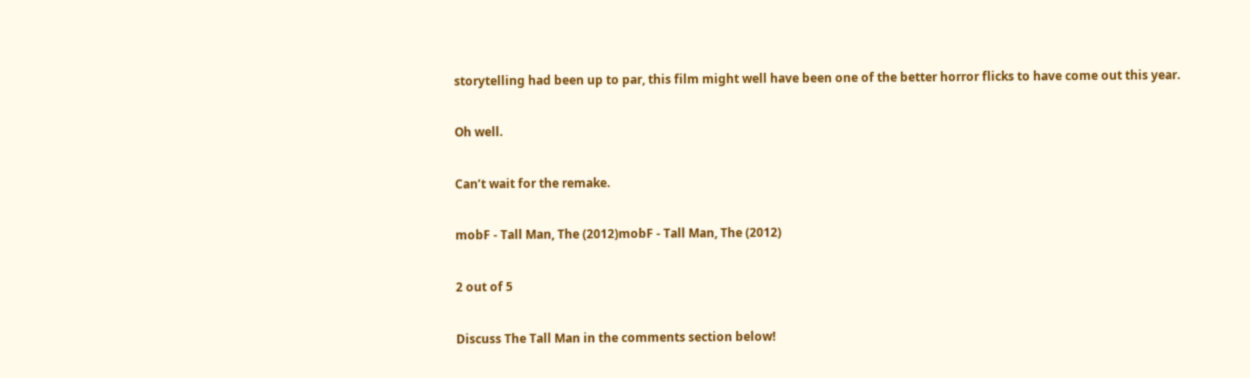storytelling had been up to par, this film might well have been one of the better horror flicks to have come out this year.

Oh well.

Can’t wait for the remake.

mobF - Tall Man, The (2012)mobF - Tall Man, The (2012)

2 out of 5

Discuss The Tall Man in the comments section below!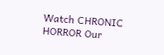Watch CHRONIC HORROR Our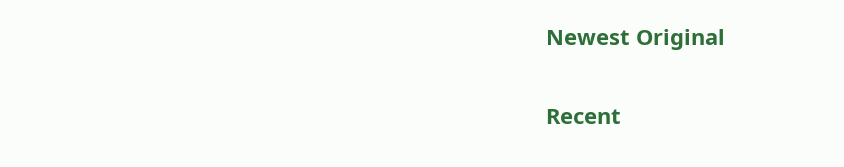Newest Original


Recent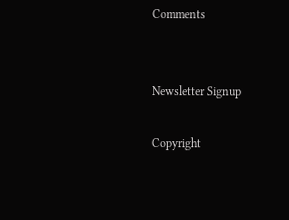Comments


Newsletter Signup

Copyright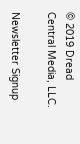© 2019 Dread Central Media, LLC.

Newsletter Signup